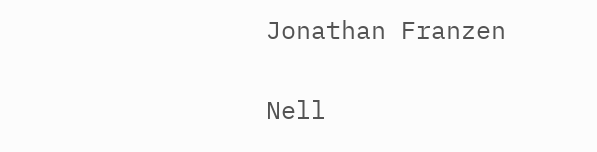Jonathan Franzen

Nell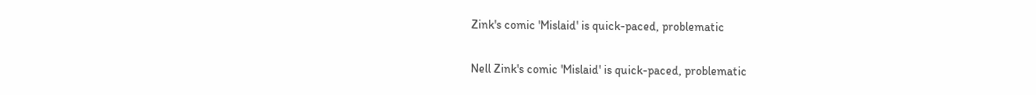Zink's comic 'Mislaid' is quick-paced, problematic

Nell Zink's comic 'Mislaid' is quick-paced, problematic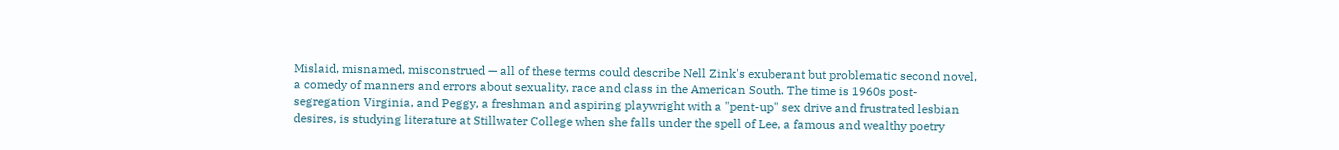Mislaid, misnamed, misconstrued — all of these terms could describe Nell Zink's exuberant but problematic second novel, a comedy of manners and errors about sexuality, race and class in the American South. The time is 1960s post-segregation Virginia, and Peggy, a freshman and aspiring playwright with a "pent-up" sex drive and frustrated lesbian desires, is studying literature at Stillwater College when she falls under the spell of Lee, a famous and wealthy poetry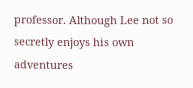professor. Although Lee not so secretly enjoys his own adventures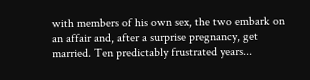with members of his own sex, the two embark on an affair and, after a surprise pregnancy, get married. Ten predictably frustrated years...